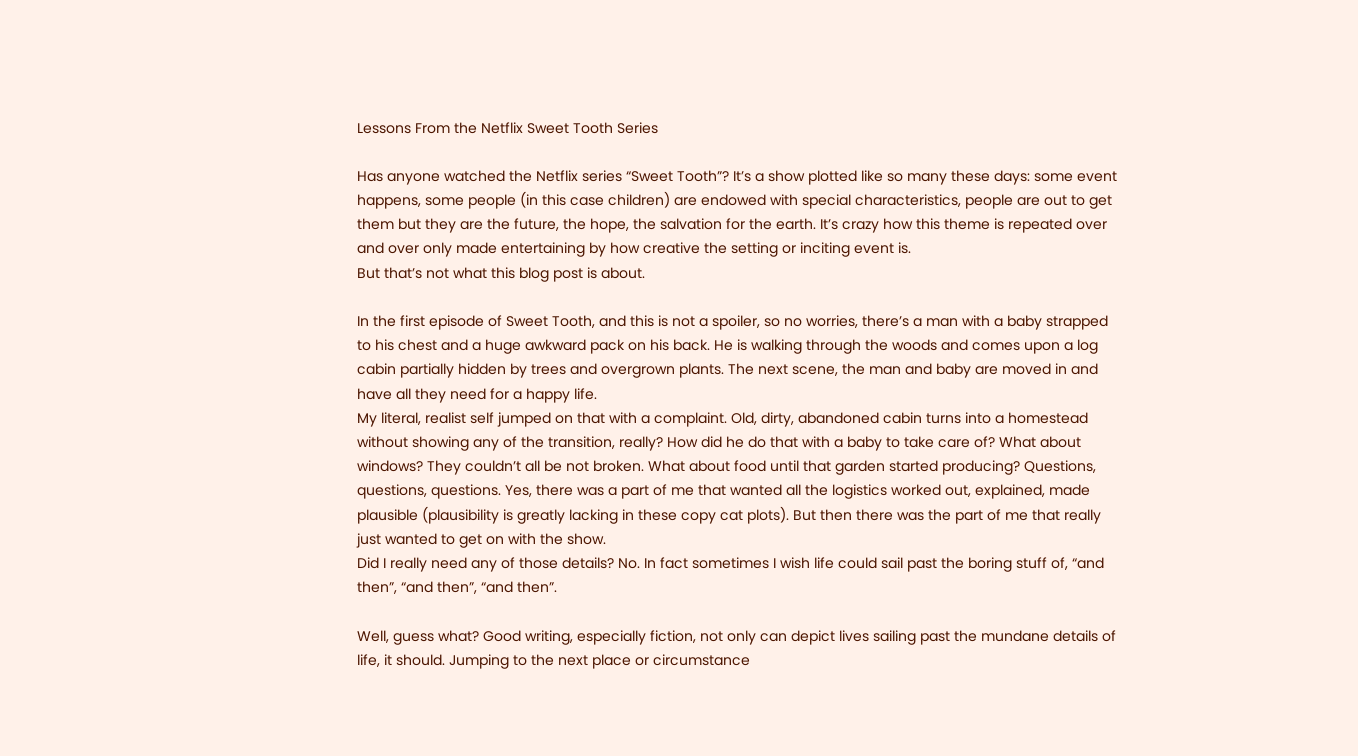Lessons From the Netflix Sweet Tooth Series

Has anyone watched the Netflix series “Sweet Tooth”? It’s a show plotted like so many these days: some event happens, some people (in this case children) are endowed with special characteristics, people are out to get them but they are the future, the hope, the salvation for the earth. It’s crazy how this theme is repeated over and over only made entertaining by how creative the setting or inciting event is.
But that’s not what this blog post is about.

In the first episode of Sweet Tooth, and this is not a spoiler, so no worries, there’s a man with a baby strapped to his chest and a huge awkward pack on his back. He is walking through the woods and comes upon a log cabin partially hidden by trees and overgrown plants. The next scene, the man and baby are moved in and have all they need for a happy life.
My literal, realist self jumped on that with a complaint. Old, dirty, abandoned cabin turns into a homestead without showing any of the transition, really? How did he do that with a baby to take care of? What about windows? They couldn’t all be not broken. What about food until that garden started producing? Questions, questions, questions. Yes, there was a part of me that wanted all the logistics worked out, explained, made plausible (plausibility is greatly lacking in these copy cat plots). But then there was the part of me that really just wanted to get on with the show.
Did I really need any of those details? No. In fact sometimes I wish life could sail past the boring stuff of, “and then”, “and then”, “and then”.

Well, guess what? Good writing, especially fiction, not only can depict lives sailing past the mundane details of life, it should. Jumping to the next place or circumstance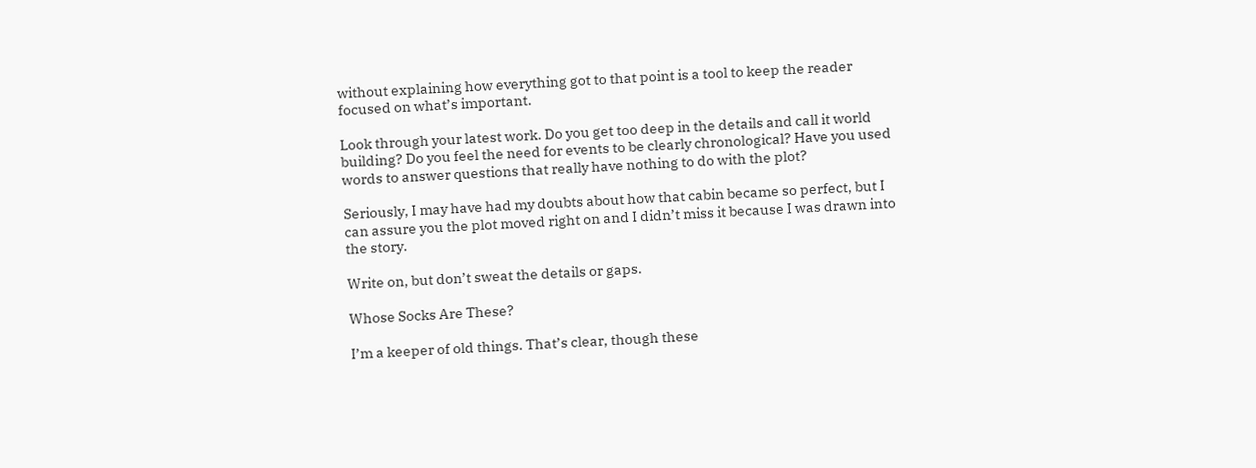without explaining how everything got to that point is a tool to keep the reader focused on what’s important.

Look through your latest work. Do you get too deep in the details and call it world building? Do you feel the need for events to be clearly chronological? Have you used words to answer questions that really have nothing to do with the plot?

Seriously, I may have had my doubts about how that cabin became so perfect, but I can assure you the plot moved right on and I didn’t miss it because I was drawn into the story.

Write on, but don’t sweat the details or gaps.

Whose Socks Are These?

I’m a keeper of old things. That’s clear, though these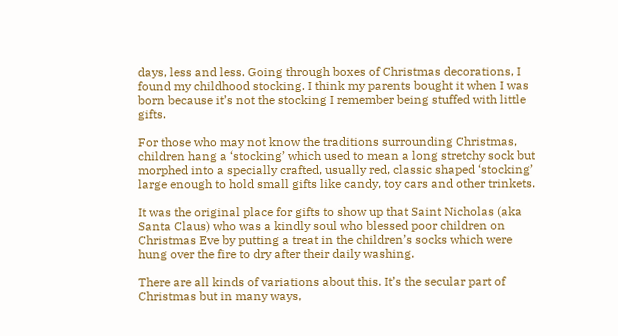days, less and less. Going through boxes of Christmas decorations, I found my childhood stocking. I think my parents bought it when I was born because it’s not the stocking I remember being stuffed with little gifts.

For those who may not know the traditions surrounding Christmas, children hang a ‘stocking’ which used to mean a long stretchy sock but morphed into a specially crafted, usually red, classic shaped ‘stocking’ large enough to hold small gifts like candy, toy cars and other trinkets.

It was the original place for gifts to show up that Saint Nicholas (aka Santa Claus) who was a kindly soul who blessed poor children on Christmas Eve by putting a treat in the children’s socks which were hung over the fire to dry after their daily washing.

There are all kinds of variations about this. It’s the secular part of Christmas but in many ways,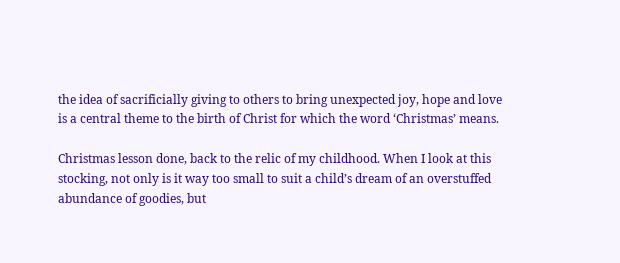the idea of sacrificially giving to others to bring unexpected joy, hope and love is a central theme to the birth of Christ for which the word ‘Christmas’ means.

Christmas lesson done, back to the relic of my childhood. When I look at this stocking, not only is it way too small to suit a child’s dream of an overstuffed abundance of goodies, but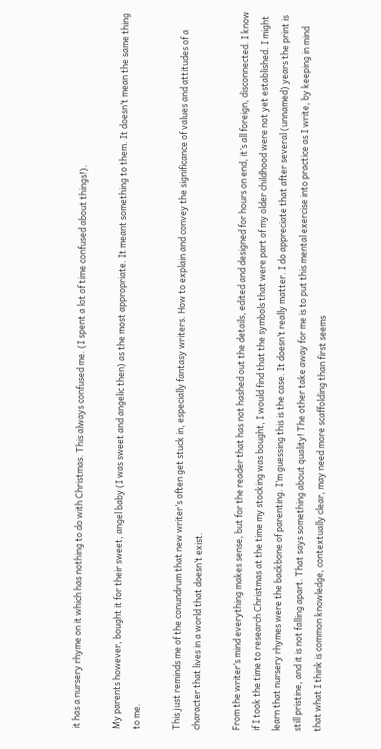it has a nursery rhyme on it which has nothing to do with Christmas. This always confused me. (I spent a lot of time confused about things!).

My parents however, bought it for their sweet, angel baby (I was sweet and angelic then) as the most appropriate. It meant something to them. It doesn’t mean the same thing to me.

This just reminds me of the conundrum that new writer’s often get stuck in, especially fantasy writers. How to explain and convey the significance of values and attitudes of a character that lives in a world that doesn’t exist.

From the writer’s mind everything makes sense, but for the reader that has not hashed out the details, edited and designed for hours on end, it’s all foreign, disconnected. I know if I took the time to research Christmas at the time my stocking was bought, I would find that the symbols that were part of my older childhood were not yet established. I might learn that nursery rhymes were the backbone of parenting. I’m guessing this is the case. It doesn’t really matter. I do appreciate that after several (unnamed) years the print is still pristine, and it is not falling apart. That says something about quality! The other take away for me is to put this mental exercise into practice as I write, by keeping in mind that what I think is common knowledge, contextually clear, may need more scaffolding than first seems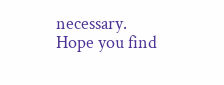necessary. Hope you find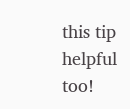this tip helpful too!